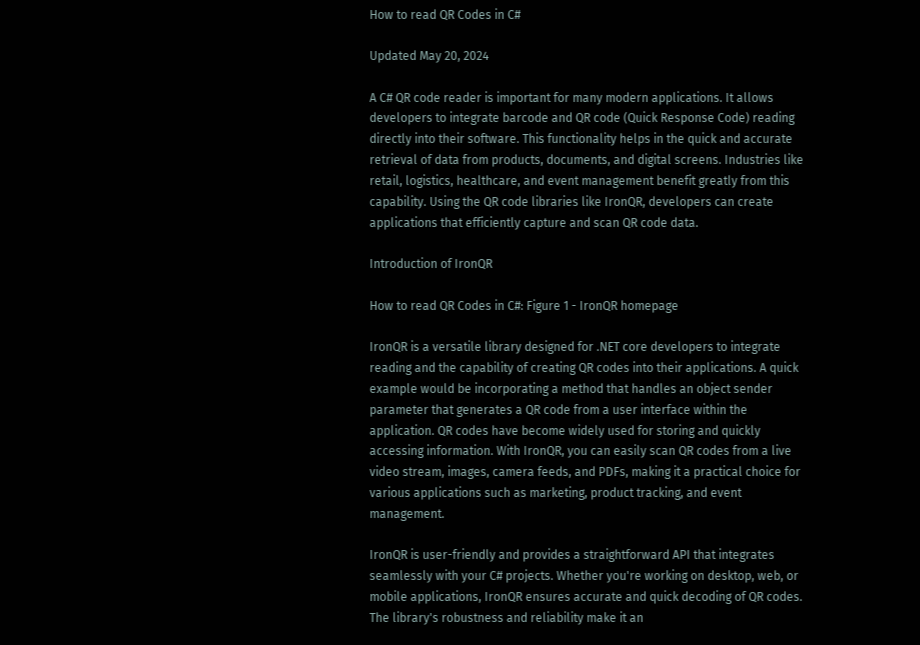How to read QR Codes in C#

Updated May 20, 2024

A C# QR code reader is important for many modern applications. It allows developers to integrate barcode and QR code (Quick Response Code) reading directly into their software. This functionality helps in the quick and accurate retrieval of data from products, documents, and digital screens. Industries like retail, logistics, healthcare, and event management benefit greatly from this capability. Using the QR code libraries like IronQR, developers can create applications that efficiently capture and scan QR code data.

Introduction of IronQR

How to read QR Codes in C#: Figure 1 - IronQR homepage

IronQR is a versatile library designed for .NET core developers to integrate reading and the capability of creating QR codes into their applications. A quick example would be incorporating a method that handles an object sender parameter that generates a QR code from a user interface within the application. QR codes have become widely used for storing and quickly accessing information. With IronQR, you can easily scan QR codes from a live video stream, images, camera feeds, and PDFs, making it a practical choice for various applications such as marketing, product tracking, and event management.

IronQR is user-friendly and provides a straightforward API that integrates seamlessly with your C# projects. Whether you're working on desktop, web, or mobile applications, IronQR ensures accurate and quick decoding of QR codes. The library's robustness and reliability make it an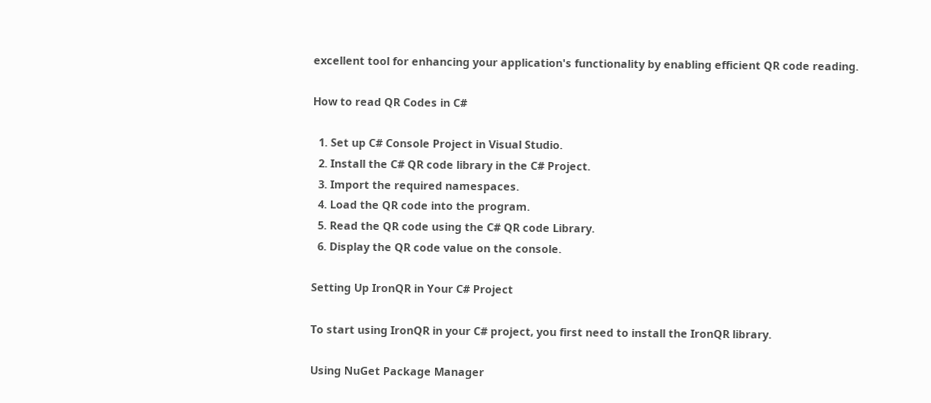excellent tool for enhancing your application's functionality by enabling efficient QR code reading.

How to read QR Codes in C#

  1. Set up C# Console Project in Visual Studio.
  2. Install the C# QR code library in the C# Project.
  3. Import the required namespaces.
  4. Load the QR code into the program.
  5. Read the QR code using the C# QR code Library.
  6. Display the QR code value on the console.

Setting Up IronQR in Your C# Project

To start using IronQR in your C# project, you first need to install the IronQR library.

Using NuGet Package Manager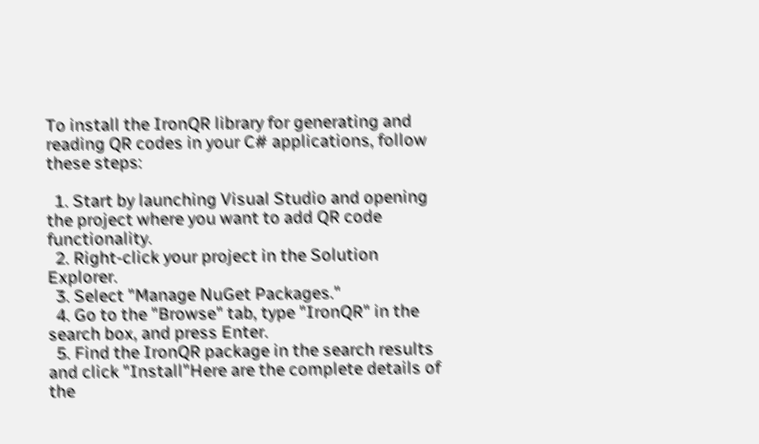To install the IronQR library for generating and reading QR codes in your C# applications, follow these steps:

  1. Start by launching Visual Studio and opening the project where you want to add QR code functionality.
  2. Right-click your project in the Solution Explorer.
  3. Select "Manage NuGet Packages."
  4. Go to the "Browse" tab, type "IronQR" in the search box, and press Enter.
  5. Find the IronQR package in the search results and click "Install"Here are the complete details of the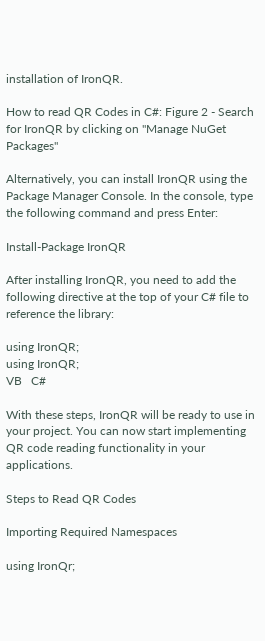installation of IronQR.

How to read QR Codes in C#: Figure 2 - Search for IronQR by clicking on "Manage NuGet Packages"

Alternatively, you can install IronQR using the Package Manager Console. In the console, type the following command and press Enter:

Install-Package IronQR

After installing IronQR, you need to add the following directive at the top of your C# file to reference the library:

using IronQR;
using IronQR;
VB   C#

With these steps, IronQR will be ready to use in your project. You can now start implementing QR code reading functionality in your applications.

Steps to Read QR Codes

Importing Required Namespaces

using IronQr;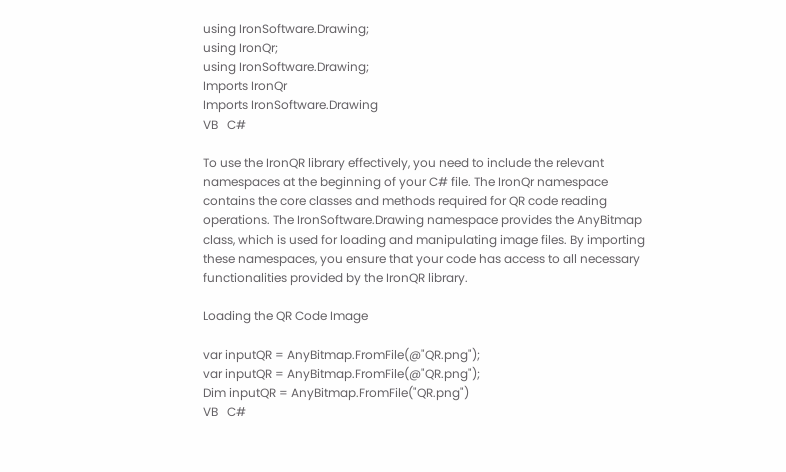using IronSoftware.Drawing;
using IronQr;
using IronSoftware.Drawing;
Imports IronQr
Imports IronSoftware.Drawing
VB   C#

To use the IronQR library effectively, you need to include the relevant namespaces at the beginning of your C# file. The IronQr namespace contains the core classes and methods required for QR code reading operations. The IronSoftware.Drawing namespace provides the AnyBitmap class, which is used for loading and manipulating image files. By importing these namespaces, you ensure that your code has access to all necessary functionalities provided by the IronQR library.

Loading the QR Code Image

var inputQR = AnyBitmap.FromFile(@"QR.png");
var inputQR = AnyBitmap.FromFile(@"QR.png");
Dim inputQR = AnyBitmap.FromFile("QR.png")
VB   C#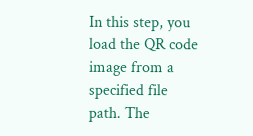In this step, you load the QR code image from a specified file path. The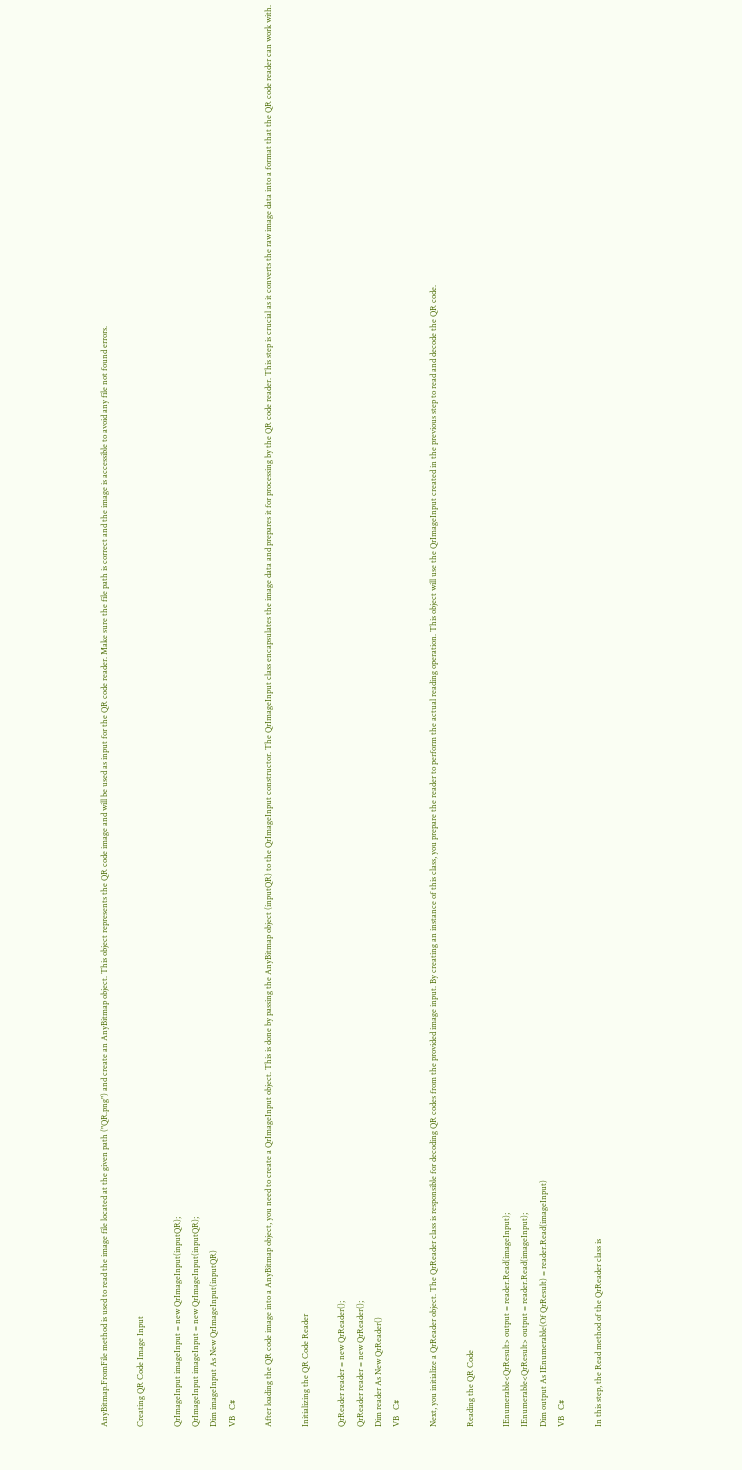AnyBitmap.FromFile method is used to read the image file located at the given path ("QR.png") and create an AnyBitmap object. This object represents the QR code image and will be used as input for the QR code reader. Make sure the file path is correct and the image is accessible to avoid any file not found errors.

Creating QR Code Image Input

QrImageInput imageInput = new QrImageInput(inputQR);
QrImageInput imageInput = new QrImageInput(inputQR);
Dim imageInput As New QrImageInput(inputQR)
VB   C#

After loading the QR code image into a AnyBitmap object, you need to create a QrImageInput object. This is done by passing the AnyBitmap object (inputQR) to the QrImageInput constructor. The QrImageInput class encapsulates the image data and prepares it for processing by the QR code reader. This step is crucial as it converts the raw image data into a format that the QR code reader can work with.

Initializing the QR Code Reader

QrReader reader = new QrReader();
QrReader reader = new QrReader();
Dim reader As New QrReader()
VB   C#

Next, you initialize a QrReader object. The QrReader class is responsible for decoding QR codes from the provided image input. By creating an instance of this class, you prepare the reader to perform the actual reading operation. This object will use the QrImageInput created in the previous step to read and decode the QR code.

Reading the QR Code

IEnumerable<QrResult> output = reader.Read(imageInput);
IEnumerable<QrResult> output = reader.Read(imageInput);
Dim output As IEnumerable(Of QrResult) = reader.Read(imageInput)
VB   C#

In this step, the Read method of the QrReader class is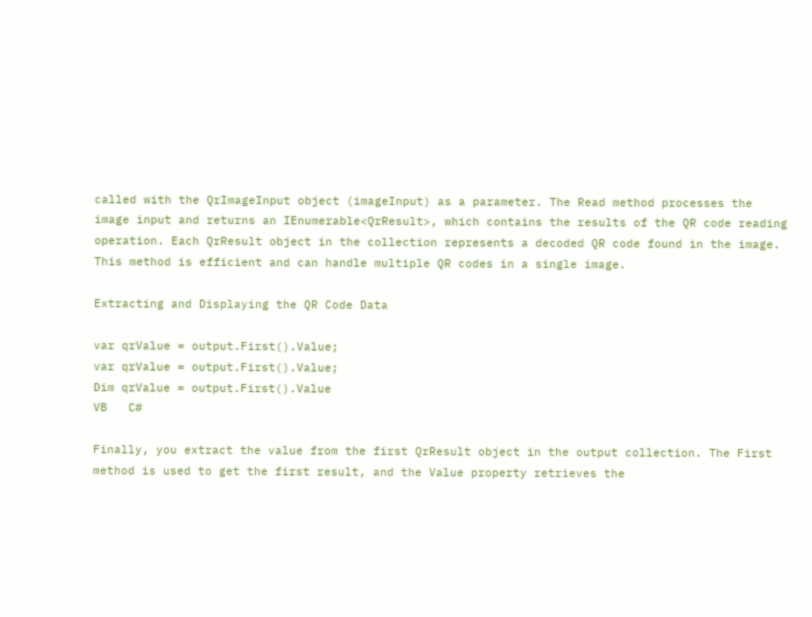called with the QrImageInput object (imageInput) as a parameter. The Read method processes the image input and returns an IEnumerable<QrResult>, which contains the results of the QR code reading operation. Each QrResult object in the collection represents a decoded QR code found in the image. This method is efficient and can handle multiple QR codes in a single image.

Extracting and Displaying the QR Code Data

var qrValue = output.First().Value;
var qrValue = output.First().Value;
Dim qrValue = output.First().Value
VB   C#

Finally, you extract the value from the first QrResult object in the output collection. The First method is used to get the first result, and the Value property retrieves the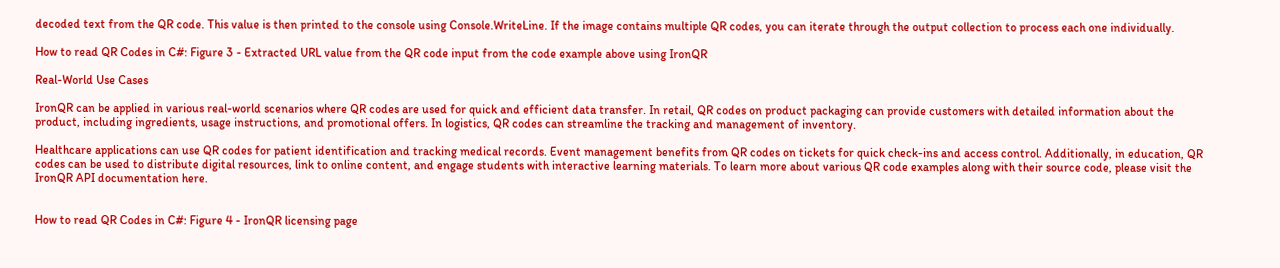decoded text from the QR code. This value is then printed to the console using Console.WriteLine. If the image contains multiple QR codes, you can iterate through the output collection to process each one individually.

How to read QR Codes in C#: Figure 3 - Extracted URL value from the QR code input from the code example above using IronQR

Real-World Use Cases

IronQR can be applied in various real-world scenarios where QR codes are used for quick and efficient data transfer. In retail, QR codes on product packaging can provide customers with detailed information about the product, including ingredients, usage instructions, and promotional offers. In logistics, QR codes can streamline the tracking and management of inventory.

Healthcare applications can use QR codes for patient identification and tracking medical records. Event management benefits from QR codes on tickets for quick check-ins and access control. Additionally, in education, QR codes can be used to distribute digital resources, link to online content, and engage students with interactive learning materials. To learn more about various QR code examples along with their source code, please visit the IronQR API documentation here.


How to read QR Codes in C#: Figure 4 - IronQR licensing page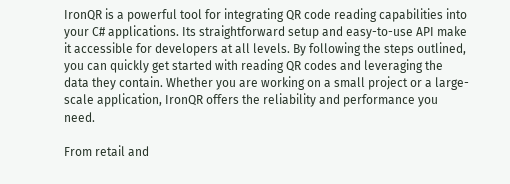IronQR is a powerful tool for integrating QR code reading capabilities into your C# applications. Its straightforward setup and easy-to-use API make it accessible for developers at all levels. By following the steps outlined, you can quickly get started with reading QR codes and leveraging the data they contain. Whether you are working on a small project or a large-scale application, IronQR offers the reliability and performance you need.

From retail and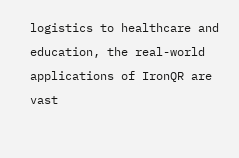logistics to healthcare and education, the real-world applications of IronQR are vast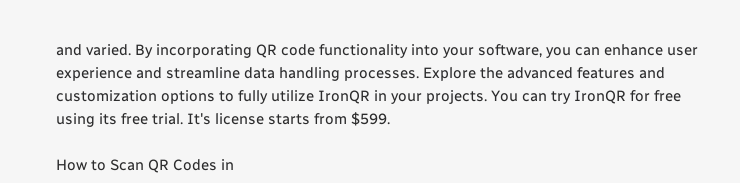and varied. By incorporating QR code functionality into your software, you can enhance user experience and streamline data handling processes. Explore the advanced features and customization options to fully utilize IronQR in your projects. You can try IronQR for free using its free trial. It's license starts from $599.

How to Scan QR Codes in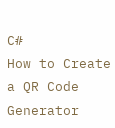C#
How to Create a QR Code Generator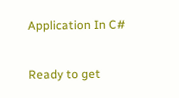Application In C#

Ready to get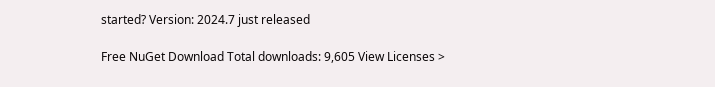started? Version: 2024.7 just released

Free NuGet Download Total downloads: 9,605 View Licenses >